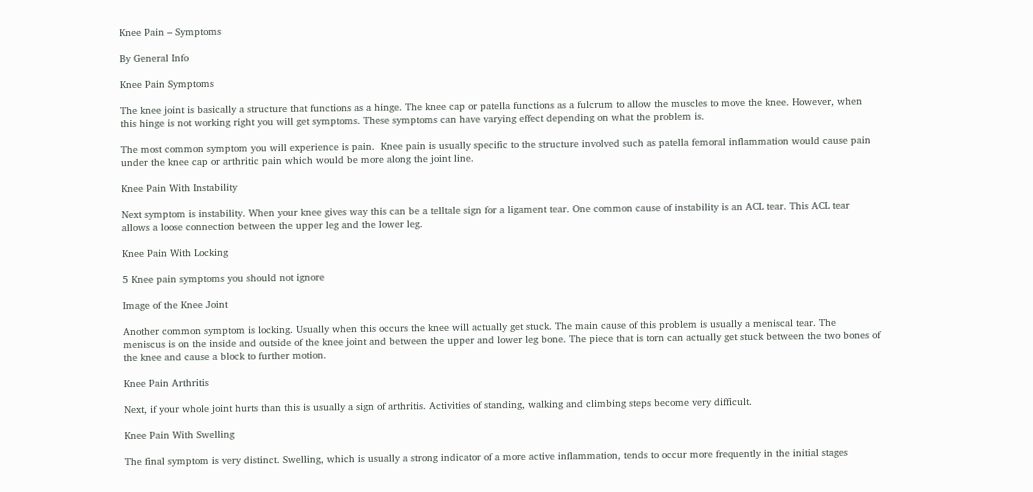Knee Pain – Symptoms

By General Info

Knee Pain Symptoms

The knee joint is basically a structure that functions as a hinge. The knee cap or patella functions as a fulcrum to allow the muscles to move the knee. However, when this hinge is not working right you will get symptoms. These symptoms can have varying effect depending on what the problem is.

The most common symptom you will experience is pain.  Knee pain is usually specific to the structure involved such as patella femoral inflammation would cause pain under the knee cap or arthritic pain which would be more along the joint line.

Knee Pain With Instability

Next symptom is instability. When your knee gives way this can be a telltale sign for a ligament tear. One common cause of instability is an ACL tear. This ACL tear allows a loose connection between the upper leg and the lower leg.

Knee Pain With Locking

5 Knee pain symptoms you should not ignore

Image of the Knee Joint

Another common symptom is locking. Usually when this occurs the knee will actually get stuck. The main cause of this problem is usually a meniscal tear. The meniscus is on the inside and outside of the knee joint and between the upper and lower leg bone. The piece that is torn can actually get stuck between the two bones of the knee and cause a block to further motion.

Knee Pain Arthritis

Next, if your whole joint hurts than this is usually a sign of arthritis. Activities of standing, walking and climbing steps become very difficult.

Knee Pain With Swelling

The final symptom is very distinct. Swelling, which is usually a strong indicator of a more active inflammation, tends to occur more frequently in the initial stages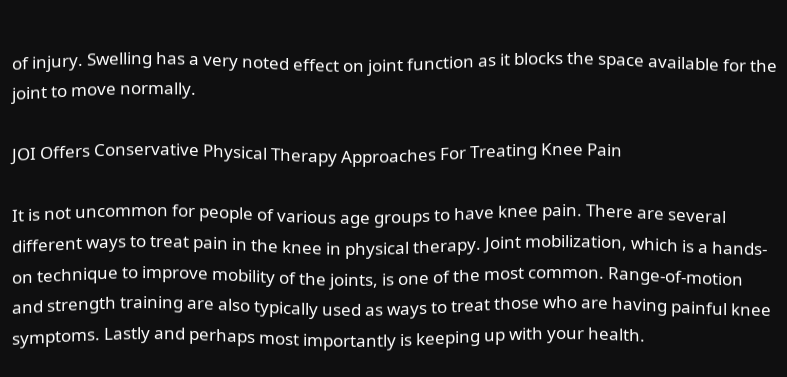of injury. Swelling has a very noted effect on joint function as it blocks the space available for the joint to move normally.

JOI Offers Conservative Physical Therapy Approaches For Treating Knee Pain

It is not uncommon for people of various age groups to have knee pain. There are several different ways to treat pain in the knee in physical therapy. Joint mobilization, which is a hands-on technique to improve mobility of the joints, is one of the most common. Range-of-motion and strength training are also typically used as ways to treat those who are having painful knee symptoms. Lastly and perhaps most importantly is keeping up with your health.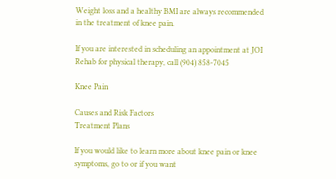Weight loss and a healthy BMI are always recommended in the treatment of knee pain.

If you are interested in scheduling an appointment at JOI Rehab for physical therapy, call (904) 858-7045

Knee Pain

Causes and Risk Factors
Treatment Plans

If you would like to learn more about knee pain or knee symptoms, go to or if you want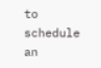to schedule an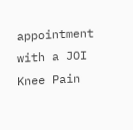appointment with a JOI Knee Pain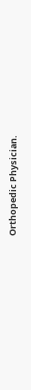Orthopedic Physician.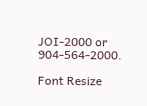JOI-2000 or 904-564-2000.

Font Resize